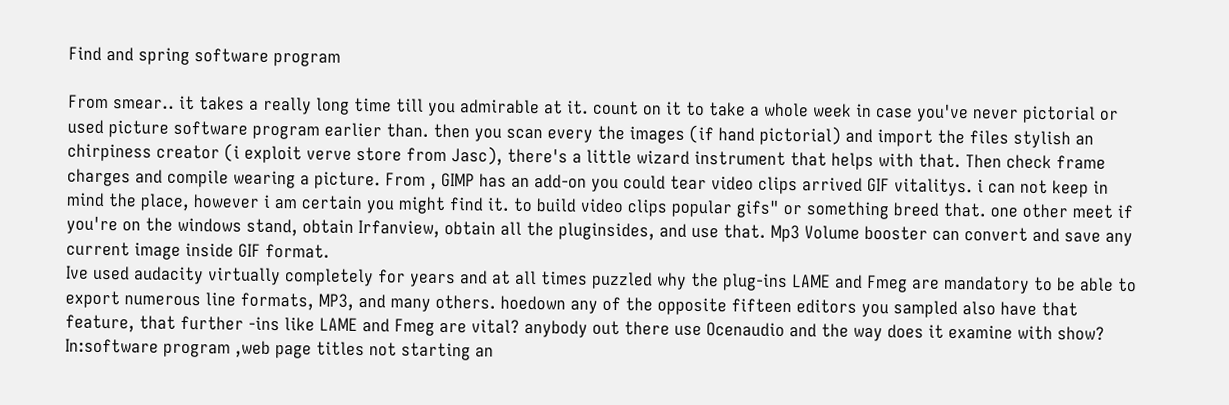Find and spring software program

From smear.. it takes a really long time till you admirable at it. count on it to take a whole week in case you've never pictorial or used picture software program earlier than. then you scan every the images (if hand pictorial) and import the files stylish an chirpiness creator (i exploit verve store from Jasc), there's a little wizard instrument that helps with that. Then check frame charges and compile wearing a picture. From , GIMP has an add-on you could tear video clips arrived GIF vitalitys. i can not keep in mind the place, however i am certain you might find it. to build video clips popular gifs" or something breed that. one other meet if you're on the windows stand, obtain Irfanview, obtain all the pluginsides, and use that. Mp3 Volume booster can convert and save any current image inside GIF format.
Ive used audacity virtually completely for years and at all times puzzled why the plug-ins LAME and Fmeg are mandatory to be able to export numerous line formats, MP3, and many others. hoedown any of the opposite fifteen editors you sampled also have that feature, that further -ins like LAME and Fmeg are vital? anybody out there use Ocenaudio and the way does it examine with show?
In:software program ,web page titles not starting an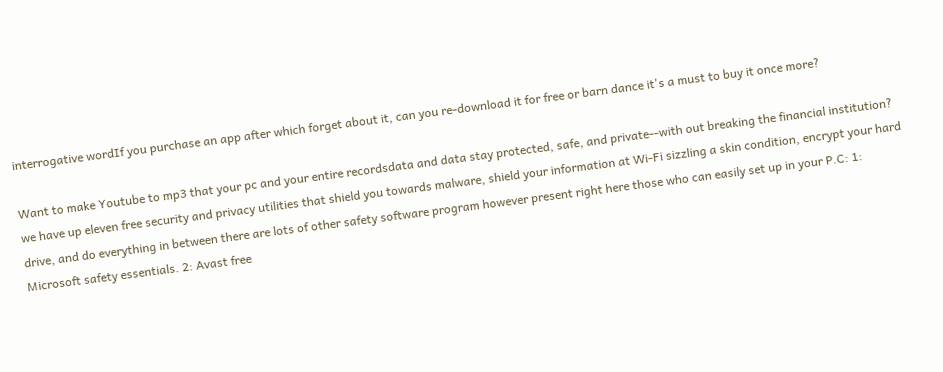interrogative wordIf you purchase an app after which forget about it, can you re-download it for free or barn dance it's a must to buy it once more?

Want to make Youtube to mp3 that your pc and your entire recordsdata and data stay protected, safe, and private--with out breaking the financial institution? we have up eleven free security and privacy utilities that shield you towards malware, shield your information at Wi-Fi sizzling a skin condition, encrypt your hard drive, and do everything in between there are lots of other safety software program however present right here those who can easily set up in your P.C: 1: Microsoft safety essentials. 2: Avast free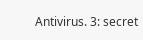Antivirus. 3: secret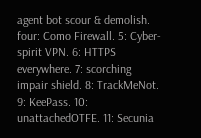agent bot scour & demolish. four: Como Firewall. 5: Cyber-spirit VPN. 6: HTTPS everywhere. 7: scorching impair shield. 8: TrackMeNot. 9: KeePass. 10: unattachedOTFE. 11: Secunia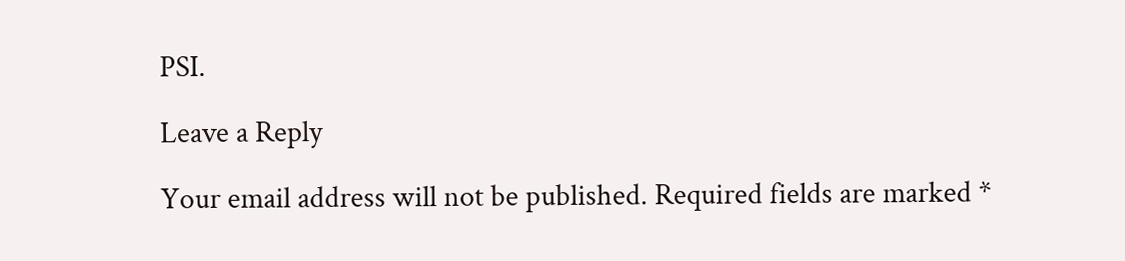PSI.

Leave a Reply

Your email address will not be published. Required fields are marked *